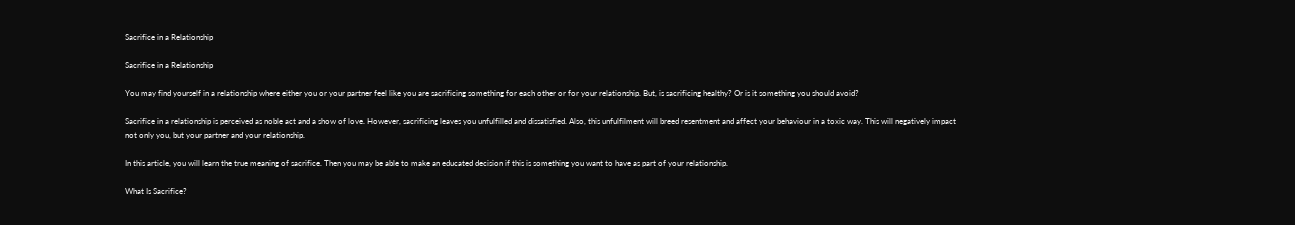Sacrifice in a Relationship

Sacrifice in a Relationship

You may find yourself in a relationship where either you or your partner feel like you are sacrificing something for each other or for your relationship. But, is sacrificing healthy? Or is it something you should avoid?

Sacrifice in a relationship is perceived as noble act and a show of love. However, sacrificing leaves you unfulfilled and dissatisfied. Also, this unfulfilment will breed resentment and affect your behaviour in a toxic way. This will negatively impact not only you, but your partner and your relationship.

In this article, you will learn the true meaning of sacrifice. Then you may be able to make an educated decision if this is something you want to have as part of your relationship.

What Is Sacrifice?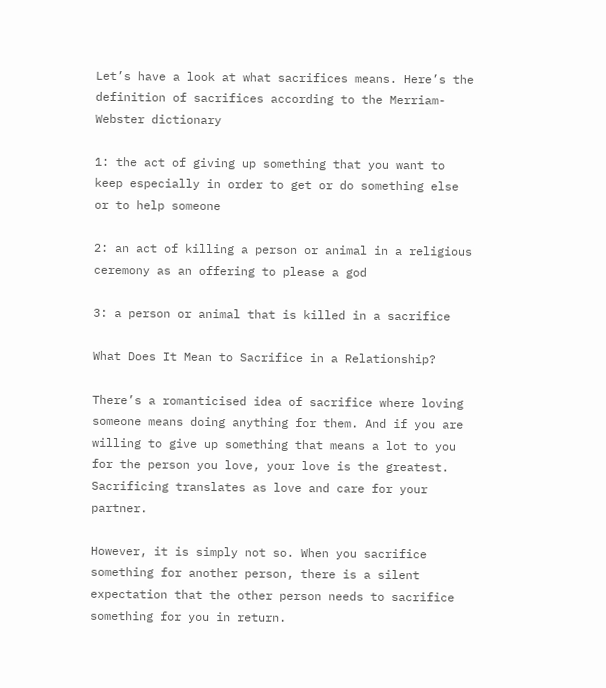Let’s have a look at what sacrifices means. Here’s the definition of sacrifices according to the Merriam-Webster dictionary

1: the act of giving up something that you want to keep especially in order to get or do something else or to help someone

2: an act of killing a person or animal in a religious ceremony as an offering to please a god

3: a person or animal that is killed in a sacrifice

What Does It Mean to Sacrifice in a Relationship?

There’s a romanticised idea of sacrifice where loving someone means doing anything for them. And if you are willing to give up something that means a lot to you for the person you love, your love is the greatest. Sacrificing translates as love and care for your partner.

However, it is simply not so. When you sacrifice something for another person, there is a silent expectation that the other person needs to sacrifice something for you in return.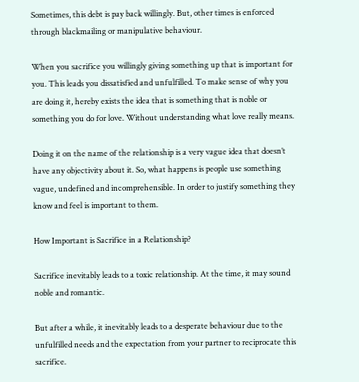Sometimes, this debt is pay back willingly. But, other times is enforced through blackmailing or manipulative behaviour.

When you sacrifice you willingly giving something up that is important for you. This leads you dissatisfied and unfulfilled. To make sense of why you are doing it, hereby exists the idea that is something that is noble or something you do for love. Without understanding what love really means.

Doing it on the name of the relationship is a very vague idea that doesn’t have any objectivity about it. So, what happens is people use something vague, undefined and incomprehensible. In order to justify something they know and feel is important to them.

How Important is Sacrifice in a Relationship?

Sacrifice inevitably leads to a toxic relationship. At the time, it may sound noble and romantic.

But after a while, it inevitably leads to a desperate behaviour due to the unfulfilled needs and the expectation from your partner to reciprocate this sacrifice.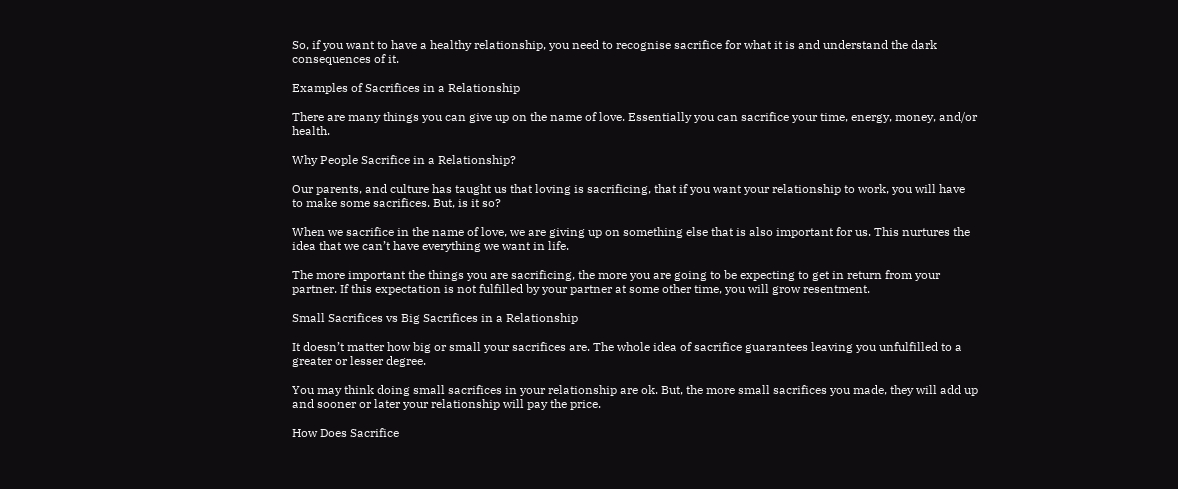So, if you want to have a healthy relationship, you need to recognise sacrifice for what it is and understand the dark consequences of it.

Examples of Sacrifices in a Relationship

There are many things you can give up on the name of love. Essentially you can sacrifice your time, energy, money, and/or health.

Why People Sacrifice in a Relationship?

Our parents, and culture has taught us that loving is sacrificing, that if you want your relationship to work, you will have to make some sacrifices. But, is it so?

When we sacrifice in the name of love, we are giving up on something else that is also important for us. This nurtures the idea that we can’t have everything we want in life.

The more important the things you are sacrificing, the more you are going to be expecting to get in return from your partner. If this expectation is not fulfilled by your partner at some other time, you will grow resentment.

Small Sacrifices vs Big Sacrifices in a Relationship

It doesn’t matter how big or small your sacrifices are. The whole idea of sacrifice guarantees leaving you unfulfilled to a greater or lesser degree.

You may think doing small sacrifices in your relationship are ok. But, the more small sacrifices you made, they will add up and sooner or later your relationship will pay the price.

How Does Sacrifice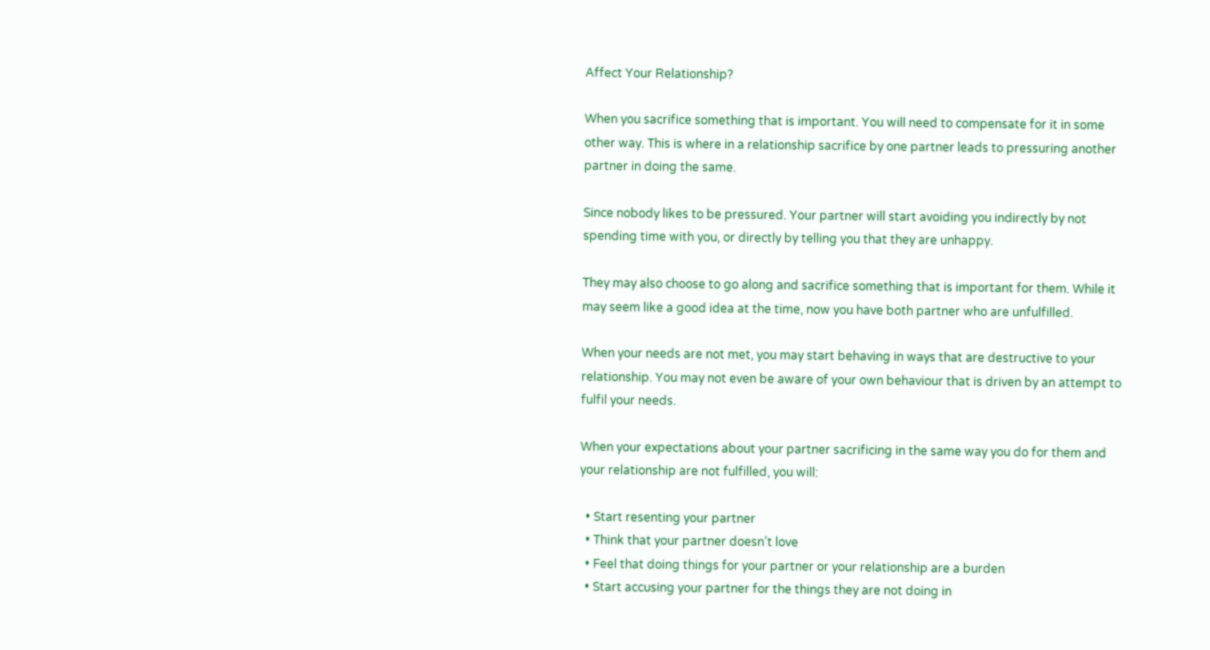Affect Your Relationship?

When you sacrifice something that is important. You will need to compensate for it in some other way. This is where in a relationship sacrifice by one partner leads to pressuring another partner in doing the same.

Since nobody likes to be pressured. Your partner will start avoiding you indirectly by not spending time with you, or directly by telling you that they are unhappy.

They may also choose to go along and sacrifice something that is important for them. While it may seem like a good idea at the time, now you have both partner who are unfulfilled.

When your needs are not met, you may start behaving in ways that are destructive to your relationship. You may not even be aware of your own behaviour that is driven by an attempt to fulfil your needs.

When your expectations about your partner sacrificing in the same way you do for them and your relationship are not fulfilled, you will:

  • Start resenting your partner
  • Think that your partner doesn’t love
  • Feel that doing things for your partner or your relationship are a burden
  • Start accusing your partner for the things they are not doing in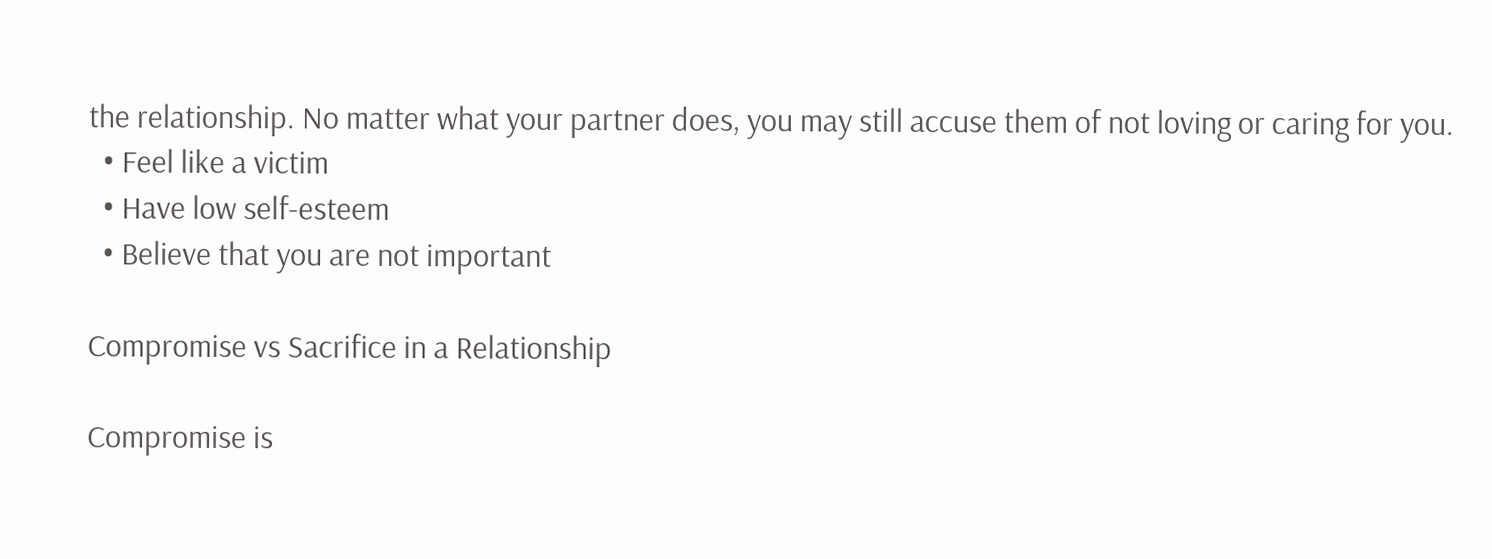the relationship. No matter what your partner does, you may still accuse them of not loving or caring for you.
  • Feel like a victim
  • Have low self-esteem
  • Believe that you are not important

Compromise vs Sacrifice in a Relationship

Compromise is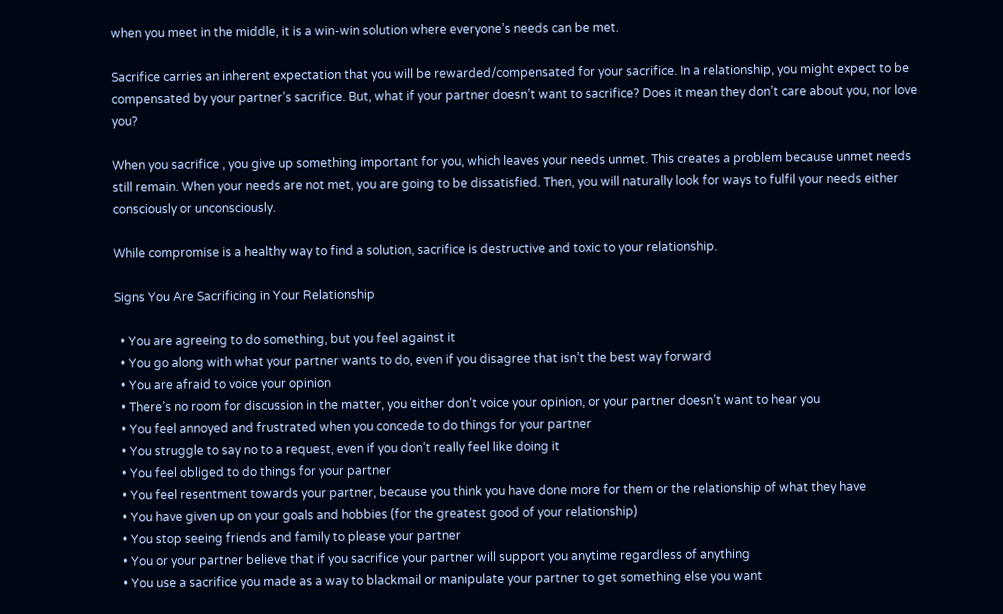when you meet in the middle, it is a win-win solution where everyone’s needs can be met.

Sacrifice carries an inherent expectation that you will be rewarded/compensated for your sacrifice. In a relationship, you might expect to be compensated by your partner’s sacrifice. But, what if your partner doesn’t want to sacrifice? Does it mean they don’t care about you, nor love you?

When you sacrifice , you give up something important for you, which leaves your needs unmet. This creates a problem because unmet needs still remain. When your needs are not met, you are going to be dissatisfied. Then, you will naturally look for ways to fulfil your needs either consciously or unconsciously.

While compromise is a healthy way to find a solution, sacrifice is destructive and toxic to your relationship.

Signs You Are Sacrificing in Your Relationship

  • You are agreeing to do something, but you feel against it
  • You go along with what your partner wants to do, even if you disagree that isn’t the best way forward
  • You are afraid to voice your opinion
  • There’s no room for discussion in the matter, you either don’t voice your opinion, or your partner doesn’t want to hear you
  • You feel annoyed and frustrated when you concede to do things for your partner
  • You struggle to say no to a request, even if you don’t really feel like doing it
  • You feel obliged to do things for your partner
  • You feel resentment towards your partner, because you think you have done more for them or the relationship of what they have
  • You have given up on your goals and hobbies (for the greatest good of your relationship)
  • You stop seeing friends and family to please your partner
  • You or your partner believe that if you sacrifice your partner will support you anytime regardless of anything
  • You use a sacrifice you made as a way to blackmail or manipulate your partner to get something else you want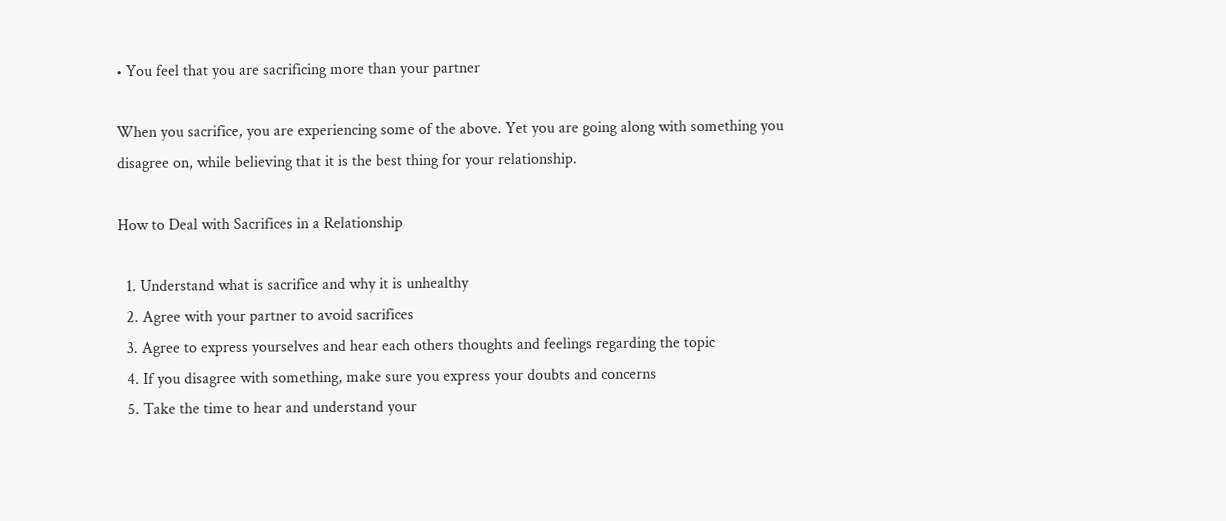• You feel that you are sacrificing more than your partner

When you sacrifice, you are experiencing some of the above. Yet you are going along with something you disagree on, while believing that it is the best thing for your relationship.

How to Deal with Sacrifices in a Relationship

  1. Understand what is sacrifice and why it is unhealthy
  2. Agree with your partner to avoid sacrifices
  3. Agree to express yourselves and hear each others thoughts and feelings regarding the topic
  4. If you disagree with something, make sure you express your doubts and concerns
  5. Take the time to hear and understand your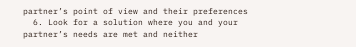partner’s point of view and their preferences
  6. Look for a solution where you and your partner’s needs are met and neither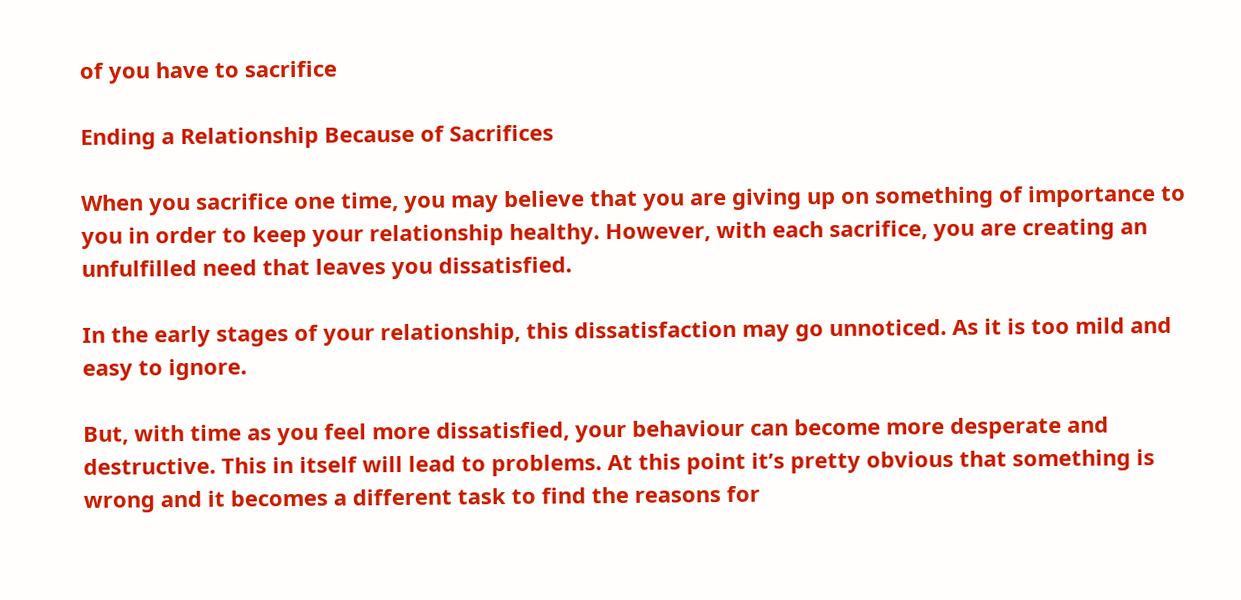of you have to sacrifice

Ending a Relationship Because of Sacrifices

When you sacrifice one time, you may believe that you are giving up on something of importance to you in order to keep your relationship healthy. However, with each sacrifice, you are creating an unfulfilled need that leaves you dissatisfied.

In the early stages of your relationship, this dissatisfaction may go unnoticed. As it is too mild and easy to ignore.

But, with time as you feel more dissatisfied, your behaviour can become more desperate and destructive. This in itself will lead to problems. At this point it’s pretty obvious that something is wrong and it becomes a different task to find the reasons for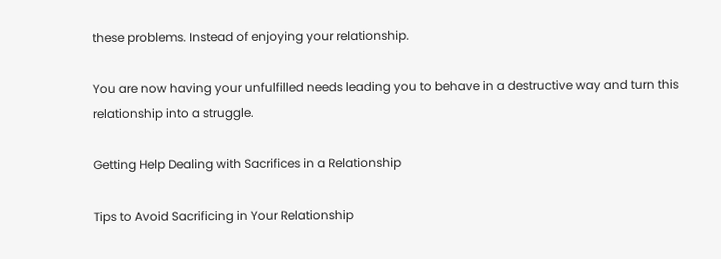these problems. Instead of enjoying your relationship.

You are now having your unfulfilled needs leading you to behave in a destructive way and turn this relationship into a struggle.

Getting Help Dealing with Sacrifices in a Relationship

Tips to Avoid Sacrificing in Your Relationship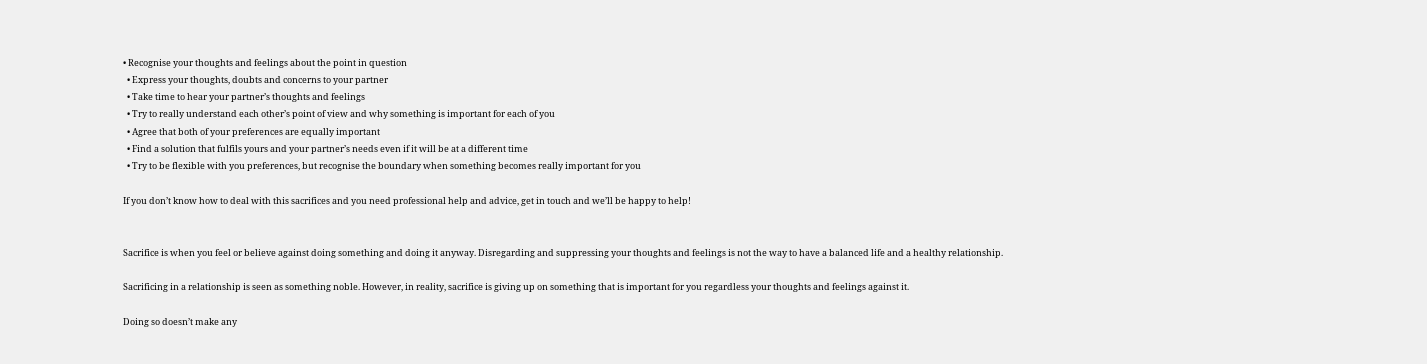• Recognise your thoughts and feelings about the point in question
  • Express your thoughts, doubts and concerns to your partner
  • Take time to hear your partner’s thoughts and feelings
  • Try to really understand each other’s point of view and why something is important for each of you
  • Agree that both of your preferences are equally important
  • Find a solution that fulfils yours and your partner’s needs even if it will be at a different time
  • Try to be flexible with you preferences, but recognise the boundary when something becomes really important for you

If you don’t know how to deal with this sacrifices and you need professional help and advice, get in touch and we’ll be happy to help!


Sacrifice is when you feel or believe against doing something and doing it anyway. Disregarding and suppressing your thoughts and feelings is not the way to have a balanced life and a healthy relationship.

Sacrificing in a relationship is seen as something noble. However, in reality, sacrifice is giving up on something that is important for you regardless your thoughts and feelings against it.

Doing so doesn’t make any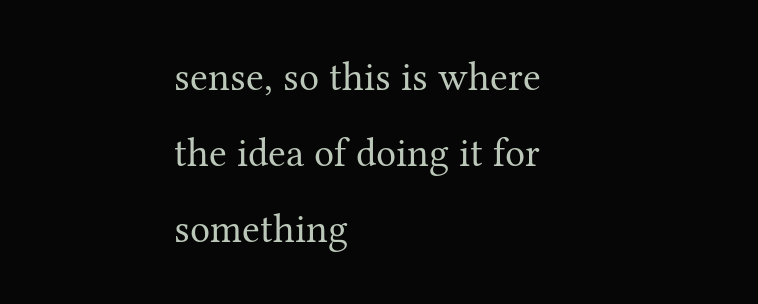sense, so this is where the idea of doing it for something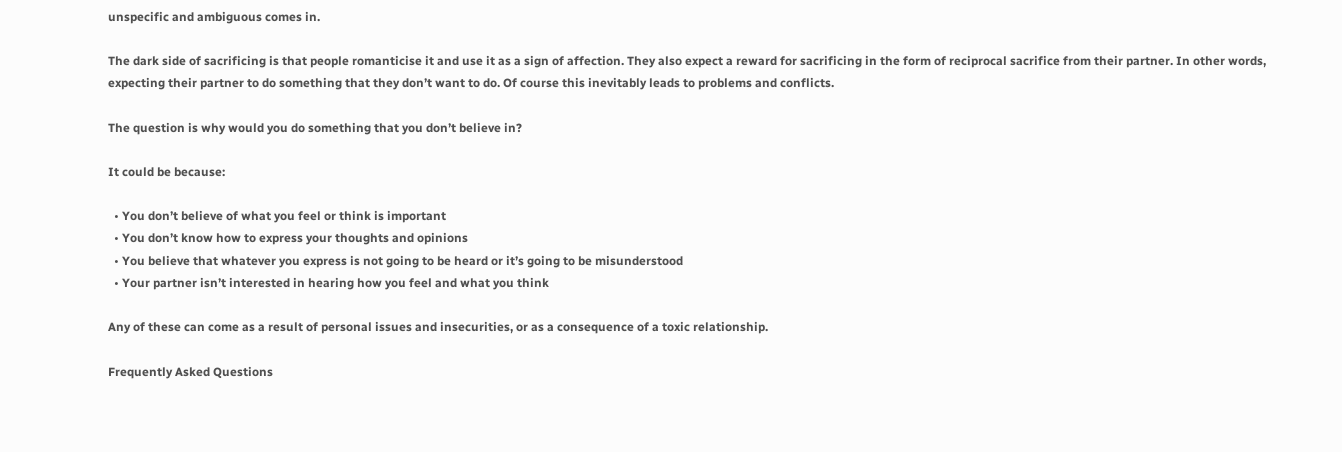unspecific and ambiguous comes in.

The dark side of sacrificing is that people romanticise it and use it as a sign of affection. They also expect a reward for sacrificing in the form of reciprocal sacrifice from their partner. In other words, expecting their partner to do something that they don’t want to do. Of course this inevitably leads to problems and conflicts.

The question is why would you do something that you don’t believe in?

It could be because:

  • You don’t believe of what you feel or think is important
  • You don’t know how to express your thoughts and opinions
  • You believe that whatever you express is not going to be heard or it’s going to be misunderstood
  • Your partner isn’t interested in hearing how you feel and what you think

Any of these can come as a result of personal issues and insecurities, or as a consequence of a toxic relationship.

Frequently Asked Questions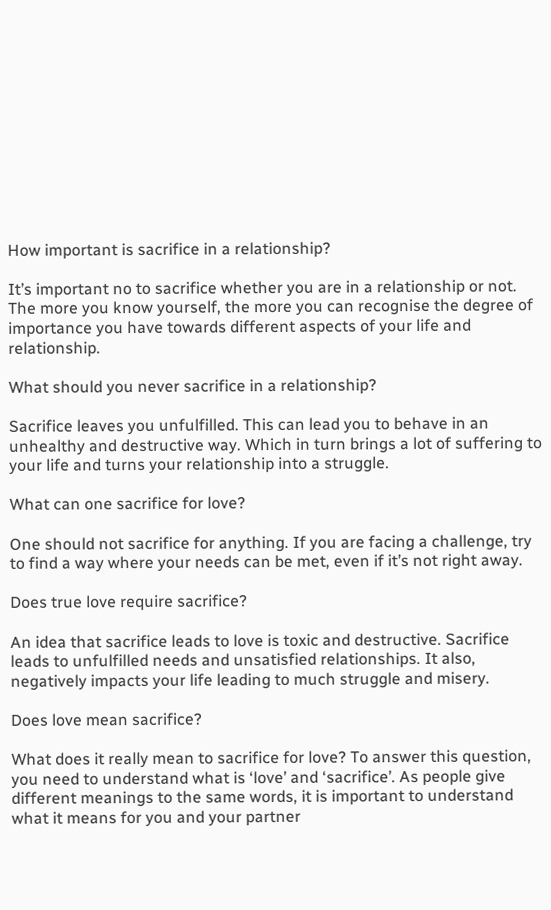How important is sacrifice in a relationship?

It’s important no to sacrifice whether you are in a relationship or not. The more you know yourself, the more you can recognise the degree of importance you have towards different aspects of your life and relationship.

What should you never sacrifice in a relationship?

Sacrifice leaves you unfulfilled. This can lead you to behave in an unhealthy and destructive way. Which in turn brings a lot of suffering to your life and turns your relationship into a struggle.

What can one sacrifice for love?

One should not sacrifice for anything. If you are facing a challenge, try to find a way where your needs can be met, even if it’s not right away.

Does true love require sacrifice?

An idea that sacrifice leads to love is toxic and destructive. Sacrifice leads to unfulfilled needs and unsatisfied relationships. It also, negatively impacts your life leading to much struggle and misery.

Does love mean sacrifice?

What does it really mean to sacrifice for love? To answer this question, you need to understand what is ‘love’ and ‘sacrifice’. As people give different meanings to the same words, it is important to understand what it means for you and your partner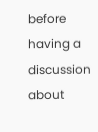before having a discussion about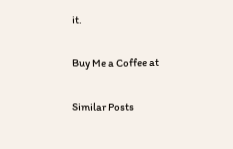it.

Buy Me a Coffee at

Similar Posts